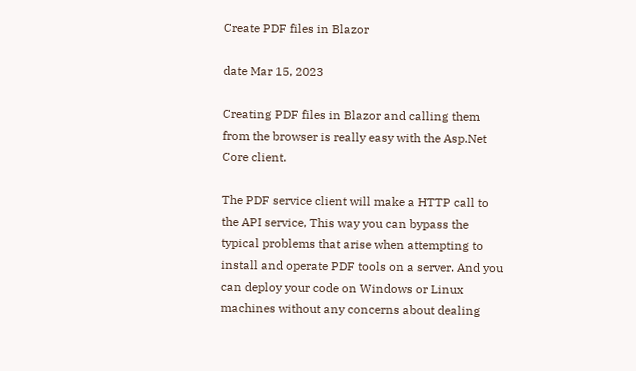Create PDF files in Blazor

date Mar 15, 2023

Creating PDF files in Blazor and calling them from the browser is really easy with the Asp.Net Core client.

The PDF service client will make a HTTP call to the API service, This way you can bypass the typical problems that arise when attempting to install and operate PDF tools on a server. And you can deploy your code on Windows or Linux machines without any concerns about dealing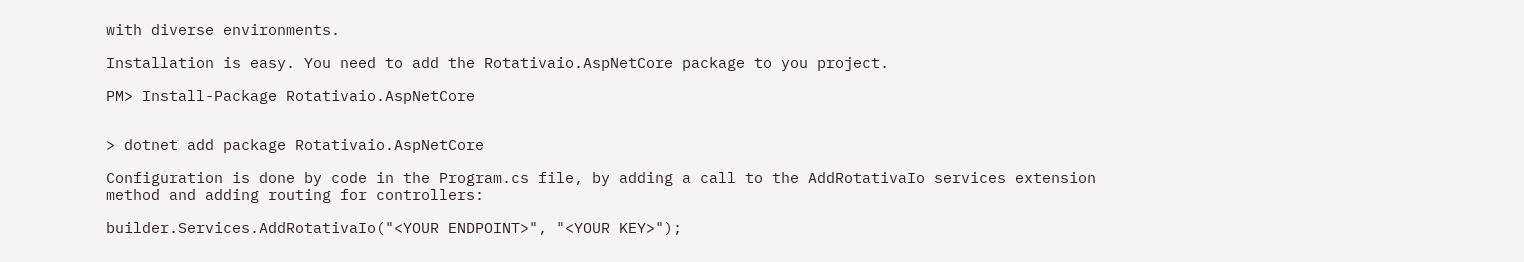with diverse environments.

Installation is easy. You need to add the Rotativaio.AspNetCore package to you project.

PM> Install-Package Rotativaio.AspNetCore


> dotnet add package Rotativaio.AspNetCore

Configuration is done by code in the Program.cs file, by adding a call to the AddRotativaIo services extension method and adding routing for controllers:

builder.Services.AddRotativaIo("<YOUR ENDPOINT>", "<YOUR KEY>");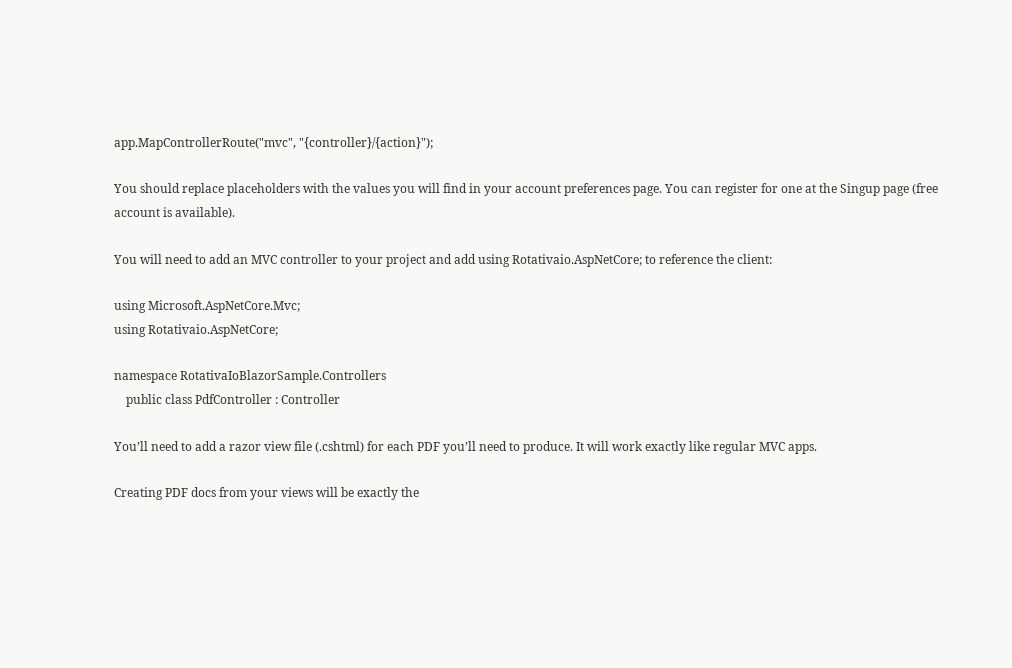app.MapControllerRoute("mvc", "{controller}/{action}");

You should replace placeholders with the values you will find in your account preferences page. You can register for one at the Singup page (free account is available).

You will need to add an MVC controller to your project and add using Rotativaio.AspNetCore; to reference the client:

using Microsoft.AspNetCore.Mvc;
using Rotativaio.AspNetCore;

namespace RotativaIoBlazorSample.Controllers
    public class PdfController : Controller

You’ll need to add a razor view file (.cshtml) for each PDF you’ll need to produce. It will work exactly like regular MVC apps.

Creating PDF docs from your views will be exactly the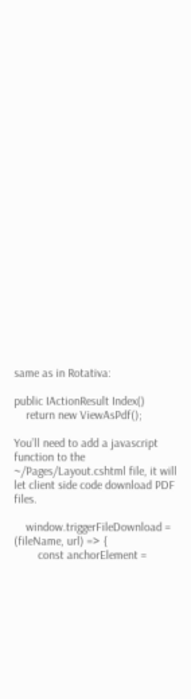same as in Rotativa:

public IActionResult Index()
    return new ViewAsPdf();

You’ll need to add a javascript function to the ~/Pages/Layout.cshtml file, it will let client side code download PDF files.

    window.triggerFileDownload = (fileName, url) => {
        const anchorElement =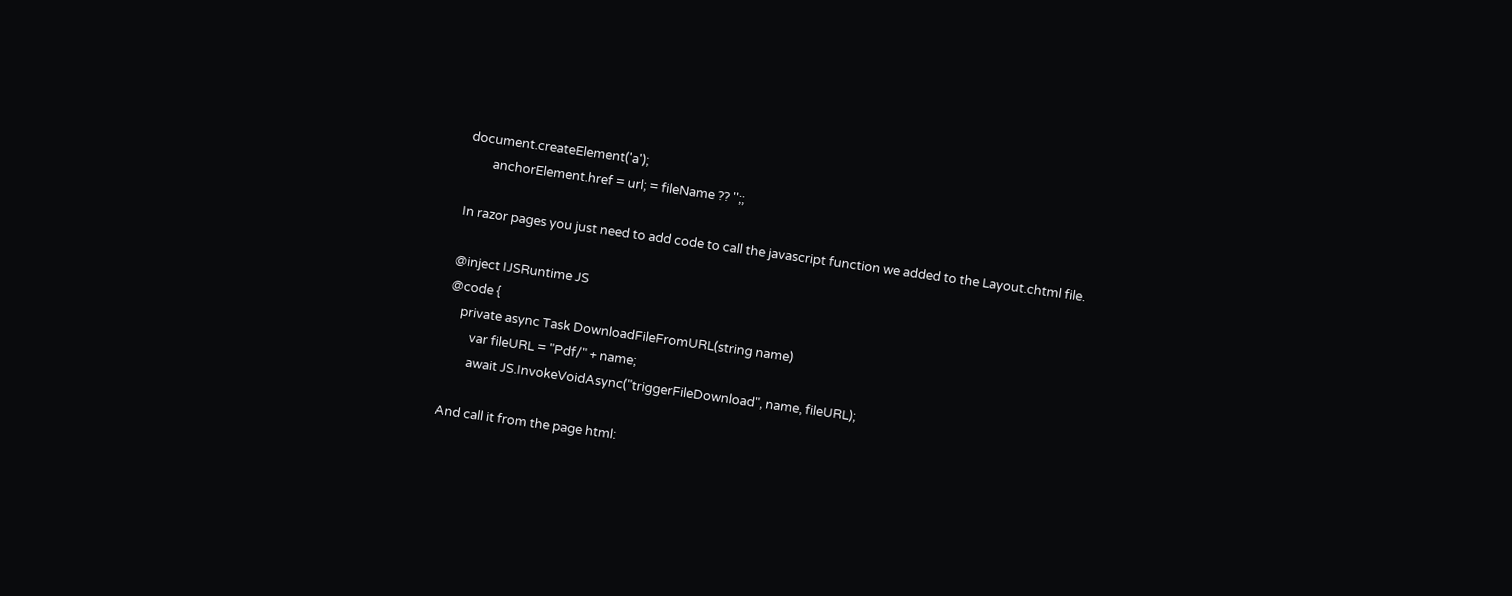document.createElement('a');
        anchorElement.href = url; = fileName ?? '';;

In razor pages you just need to add code to call the javascript function we added to the Layout.chtml file.

@inject IJSRuntime JS
@code {
    private async Task DownloadFileFromURL(string name)
        var fileURL = "Pdf/" + name;
        await JS.InvokeVoidAsync("triggerFileDownload", name, fileURL);

And call it from the page html: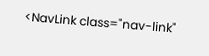<NavLink class="nav-link"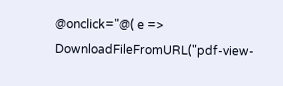@onclick="@( e => DownloadFileFromURL("pdf-view-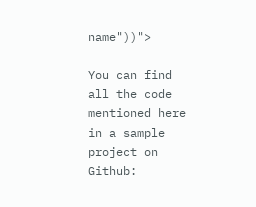name"))">

You can find all the code mentioned here in a sample project on Github: